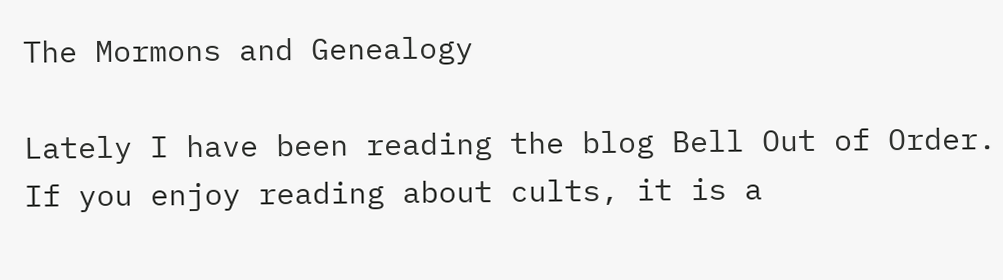The Mormons and Genealogy

Lately I have been reading the blog Bell Out of Order. If you enjoy reading about cults, it is a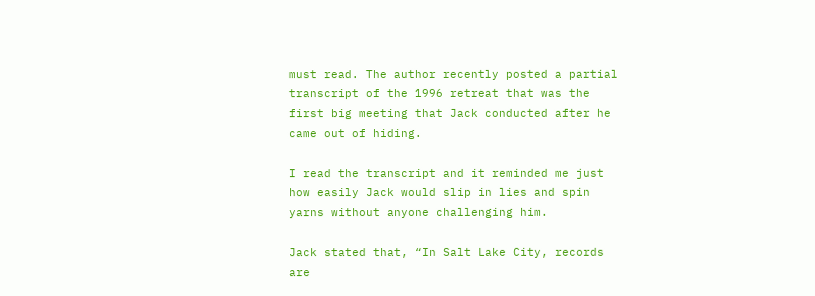must read. The author recently posted a partial transcript of the 1996 retreat that was the first big meeting that Jack conducted after he came out of hiding.

I read the transcript and it reminded me just how easily Jack would slip in lies and spin yarns without anyone challenging him.

Jack stated that, “In Salt Lake City, records are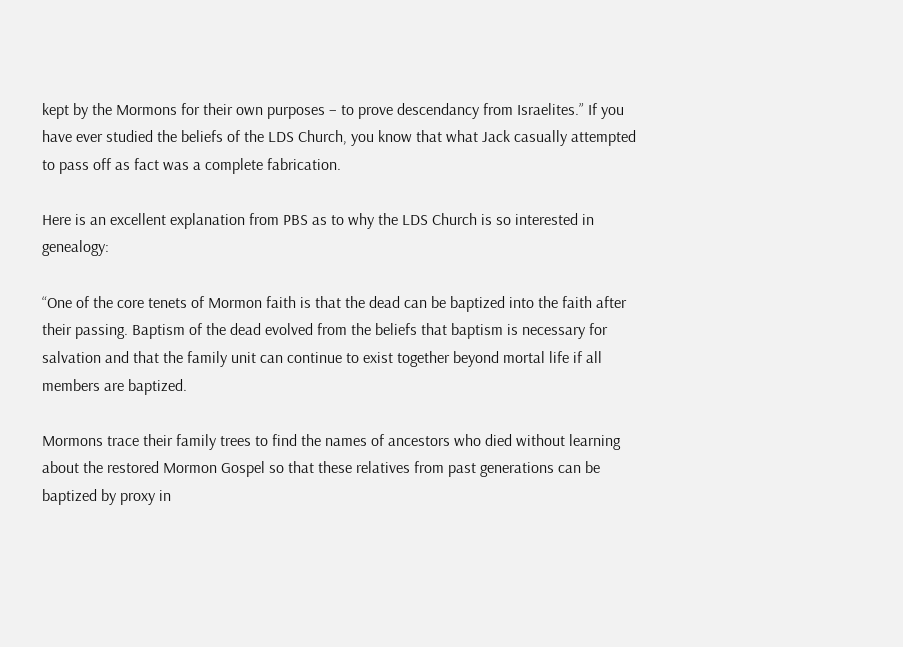kept by the Mormons for their own purposes – to prove descendancy from Israelites.” If you have ever studied the beliefs of the LDS Church, you know that what Jack casually attempted to pass off as fact was a complete fabrication.

Here is an excellent explanation from PBS as to why the LDS Church is so interested in genealogy:

“One of the core tenets of Mormon faith is that the dead can be baptized into the faith after their passing. Baptism of the dead evolved from the beliefs that baptism is necessary for salvation and that the family unit can continue to exist together beyond mortal life if all members are baptized.

Mormons trace their family trees to find the names of ancestors who died without learning about the restored Mormon Gospel so that these relatives from past generations can be baptized by proxy in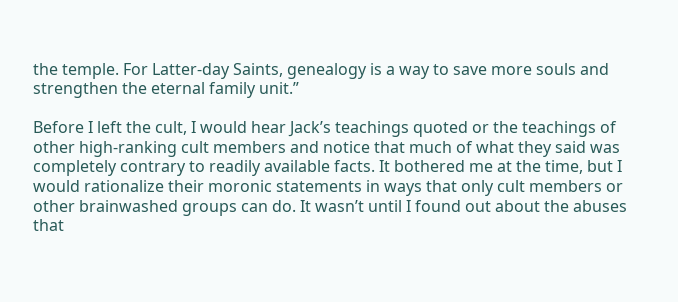the temple. For Latter-day Saints, genealogy is a way to save more souls and strengthen the eternal family unit.”

Before I left the cult, I would hear Jack’s teachings quoted or the teachings of other high-ranking cult members and notice that much of what they said was completely contrary to readily available facts. It bothered me at the time, but I would rationalize their moronic statements in ways that only cult members or other brainwashed groups can do. It wasn’t until I found out about the abuses that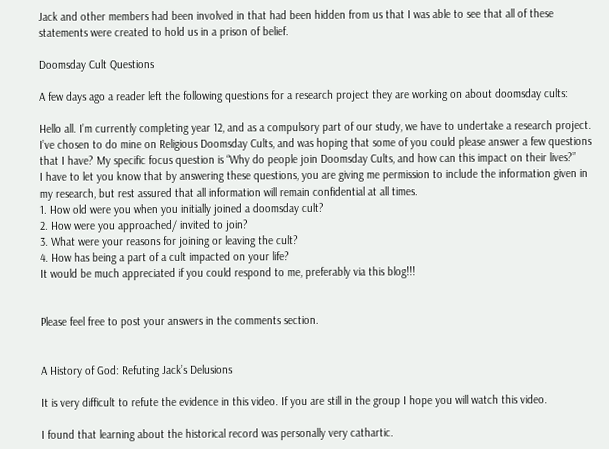Jack and other members had been involved in that had been hidden from us that I was able to see that all of these statements were created to hold us in a prison of belief.

Doomsday Cult Questions

A few days ago a reader left the following questions for a research project they are working on about doomsday cults:

Hello all. I’m currently completing year 12, and as a compulsory part of our study, we have to undertake a research project. I’ve chosen to do mine on Religious Doomsday Cults, and was hoping that some of you could please answer a few questions that I have? My specific focus question is “Why do people join Doomsday Cults, and how can this impact on their lives?”
I have to let you know that by answering these questions, you are giving me permission to include the information given in my research, but rest assured that all information will remain confidential at all times.
1. How old were you when you initially joined a doomsday cult?
2. How were you approached/ invited to join?
3. What were your reasons for joining or leaving the cult?
4. How has being a part of a cult impacted on your life?
It would be much appreciated if you could respond to me, preferably via this blog!!!


Please feel free to post your answers in the comments section.


A History of God: Refuting Jack’s Delusions

It is very difficult to refute the evidence in this video. If you are still in the group I hope you will watch this video.

I found that learning about the historical record was personally very cathartic.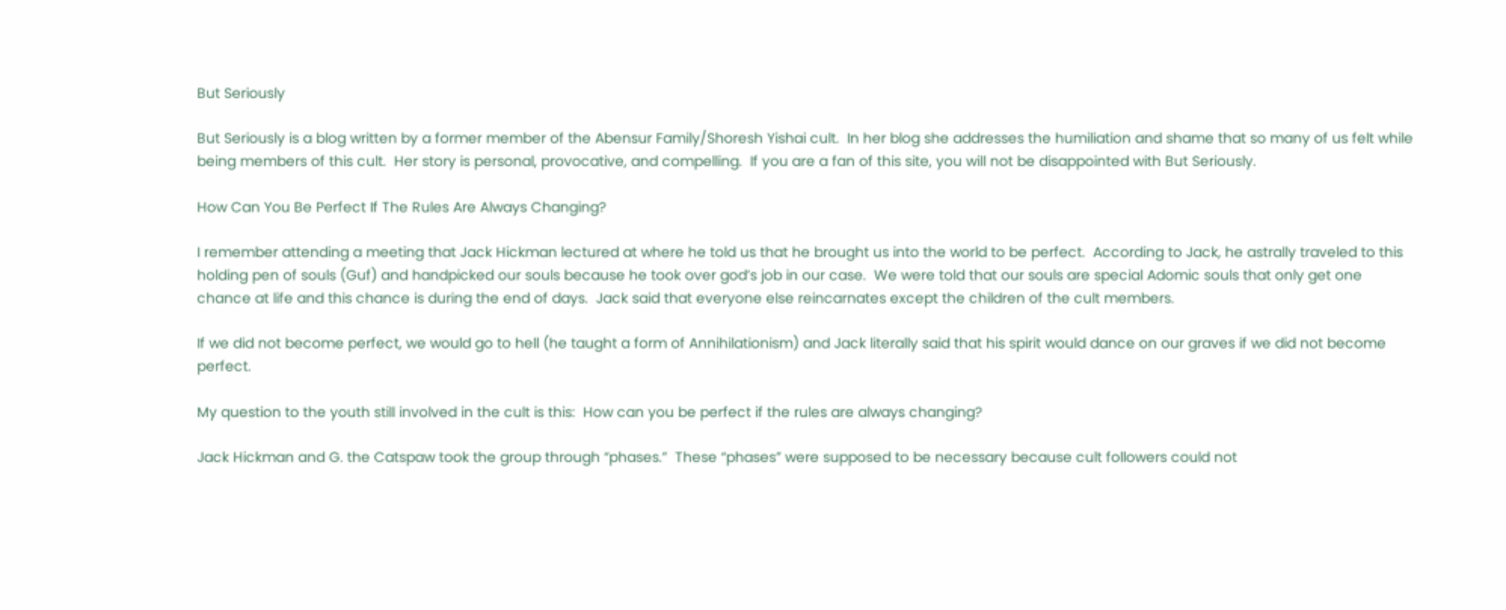But Seriously

But Seriously is a blog written by a former member of the Abensur Family/Shoresh Yishai cult.  In her blog she addresses the humiliation and shame that so many of us felt while being members of this cult.  Her story is personal, provocative, and compelling.  If you are a fan of this site, you will not be disappointed with But Seriously.

How Can You Be Perfect If The Rules Are Always Changing?

I remember attending a meeting that Jack Hickman lectured at where he told us that he brought us into the world to be perfect.  According to Jack, he astrally traveled to this holding pen of souls (Guf) and handpicked our souls because he took over god’s job in our case.  We were told that our souls are special Adomic souls that only get one chance at life and this chance is during the end of days.  Jack said that everyone else reincarnates except the children of the cult members.

If we did not become perfect, we would go to hell (he taught a form of Annihilationism) and Jack literally said that his spirit would dance on our graves if we did not become perfect.

My question to the youth still involved in the cult is this:  How can you be perfect if the rules are always changing?

Jack Hickman and G. the Catspaw took the group through “phases.”  These “phases” were supposed to be necessary because cult followers could not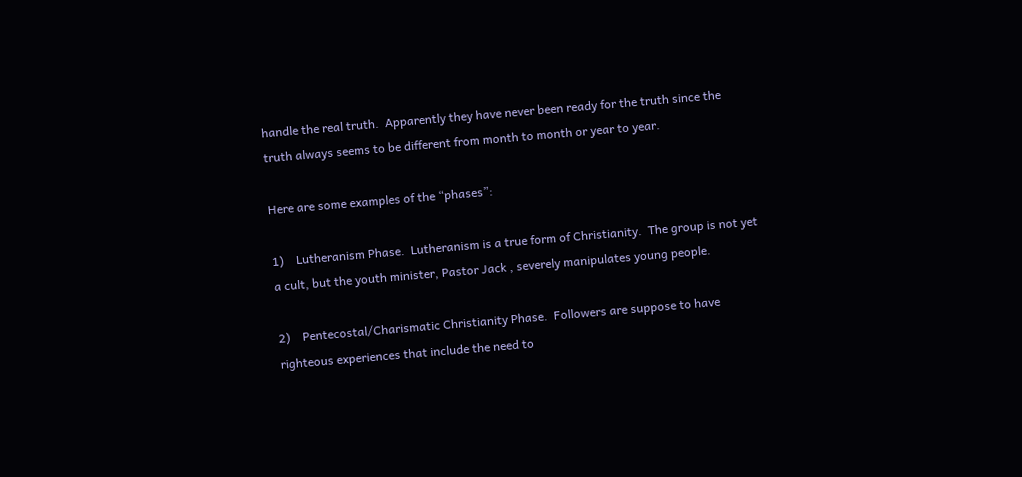handle the real truth.  Apparently they have never been ready for the truth since the truth always seems to be different from month to month or year to year.

Here are some examples of the “phases”:

1)    Lutheranism Phase.  Lutheranism is a true form of Christianity.  The group is not yet a cult, but the youth minister, Pastor Jack , severely manipulates young people.

2)    Pentecostal/Charismatic Christianity Phase.  Followers are suppose to have righteous experiences that include the need to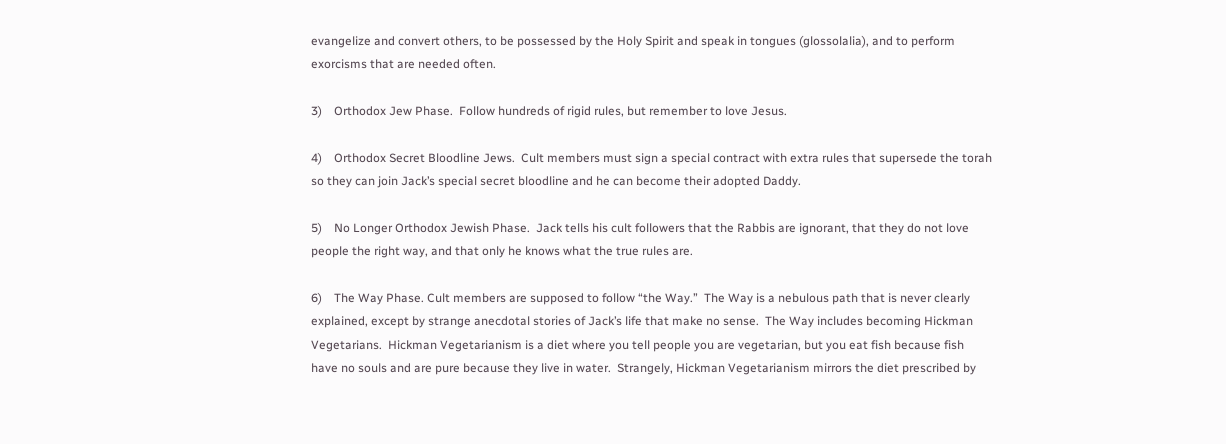evangelize and convert others, to be possessed by the Holy Spirit and speak in tongues (glossolalia), and to perform exorcisms that are needed often.

3)    Orthodox Jew Phase.  Follow hundreds of rigid rules, but remember to love Jesus.

4)    Orthodox Secret Bloodline Jews.  Cult members must sign a special contract with extra rules that supersede the torah so they can join Jack’s special secret bloodline and he can become their adopted Daddy.

5)    No Longer Orthodox Jewish Phase.  Jack tells his cult followers that the Rabbis are ignorant, that they do not love people the right way, and that only he knows what the true rules are.

6)    The Way Phase. Cult members are supposed to follow “the Way.”  The Way is a nebulous path that is never clearly explained, except by strange anecdotal stories of Jack’s life that make no sense.  The Way includes becoming Hickman Vegetarians.  Hickman Vegetarianism is a diet where you tell people you are vegetarian, but you eat fish because fish have no souls and are pure because they live in water.  Strangely, Hickman Vegetarianism mirrors the diet prescribed by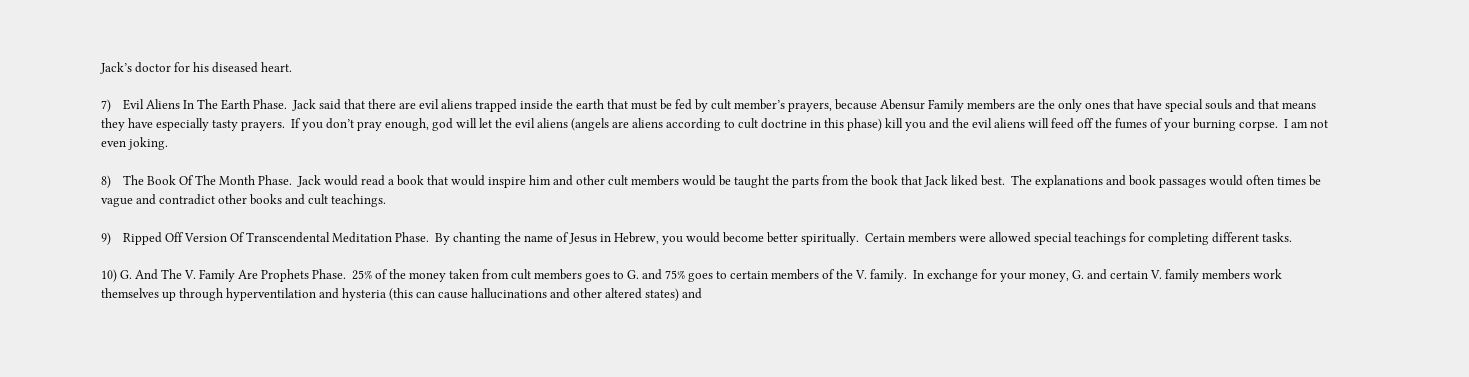Jack’s doctor for his diseased heart.

7)    Evil Aliens In The Earth Phase.  Jack said that there are evil aliens trapped inside the earth that must be fed by cult member’s prayers, because Abensur Family members are the only ones that have special souls and that means they have especially tasty prayers.  If you don’t pray enough, god will let the evil aliens (angels are aliens according to cult doctrine in this phase) kill you and the evil aliens will feed off the fumes of your burning corpse.  I am not even joking.

8)    The Book Of The Month Phase.  Jack would read a book that would inspire him and other cult members would be taught the parts from the book that Jack liked best.  The explanations and book passages would often times be vague and contradict other books and cult teachings.

9)    Ripped Off Version Of Transcendental Meditation Phase.  By chanting the name of Jesus in Hebrew, you would become better spiritually.  Certain members were allowed special teachings for completing different tasks.

10) G. And The V. Family Are Prophets Phase.  25% of the money taken from cult members goes to G. and 75% goes to certain members of the V. family.  In exchange for your money, G. and certain V. family members work themselves up through hyperventilation and hysteria (this can cause hallucinations and other altered states) and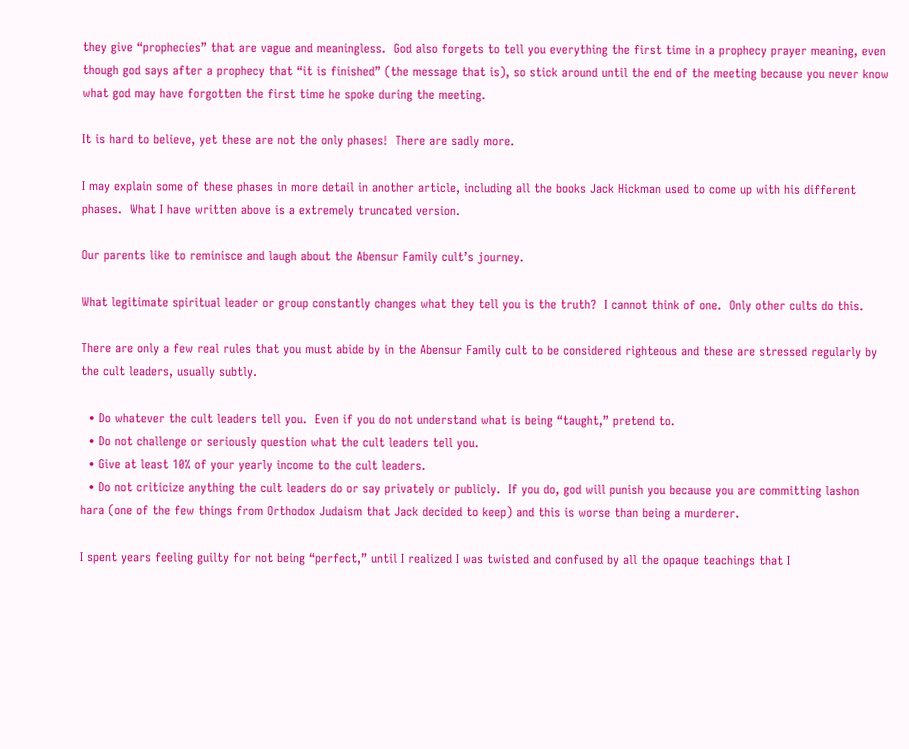they give “prophecies” that are vague and meaningless.  God also forgets to tell you everything the first time in a prophecy prayer meaning, even though god says after a prophecy that “it is finished” (the message that is), so stick around until the end of the meeting because you never know what god may have forgotten the first time he spoke during the meeting.

It is hard to believe, yet these are not the only phases!  There are sadly more.

I may explain some of these phases in more detail in another article, including all the books Jack Hickman used to come up with his different phases.  What I have written above is a extremely truncated version.

Our parents like to reminisce and laugh about the Abensur Family cult’s journey.

What legitimate spiritual leader or group constantly changes what they tell you is the truth?  I cannot think of one.  Only other cults do this.

There are only a few real rules that you must abide by in the Abensur Family cult to be considered righteous and these are stressed regularly by the cult leaders, usually subtly.

  • Do whatever the cult leaders tell you.  Even if you do not understand what is being “taught,” pretend to.
  • Do not challenge or seriously question what the cult leaders tell you.
  • Give at least 10% of your yearly income to the cult leaders.
  • Do not criticize anything the cult leaders do or say privately or publicly.  If you do, god will punish you because you are committing lashon hara (one of the few things from Orthodox Judaism that Jack decided to keep) and this is worse than being a murderer.

I spent years feeling guilty for not being “perfect,” until I realized I was twisted and confused by all the opaque teachings that I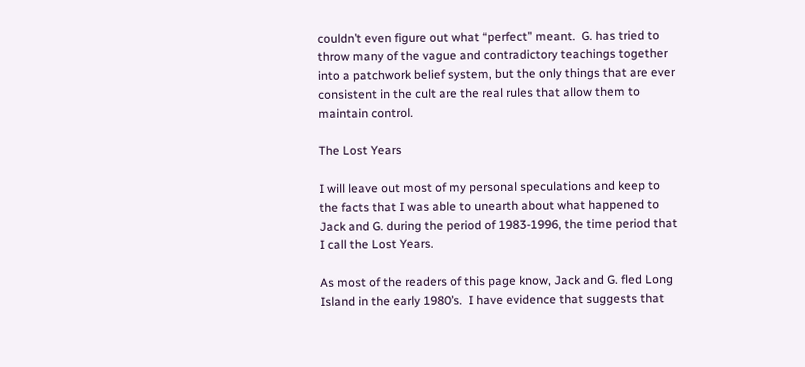couldn’t even figure out what “perfect” meant.  G. has tried to throw many of the vague and contradictory teachings together into a patchwork belief system, but the only things that are ever consistent in the cult are the real rules that allow them to maintain control.

The Lost Years

I will leave out most of my personal speculations and keep to the facts that I was able to unearth about what happened to Jack and G. during the period of 1983-1996, the time period that I call the Lost Years.

As most of the readers of this page know, Jack and G. fled Long Island in the early 1980’s.  I have evidence that suggests that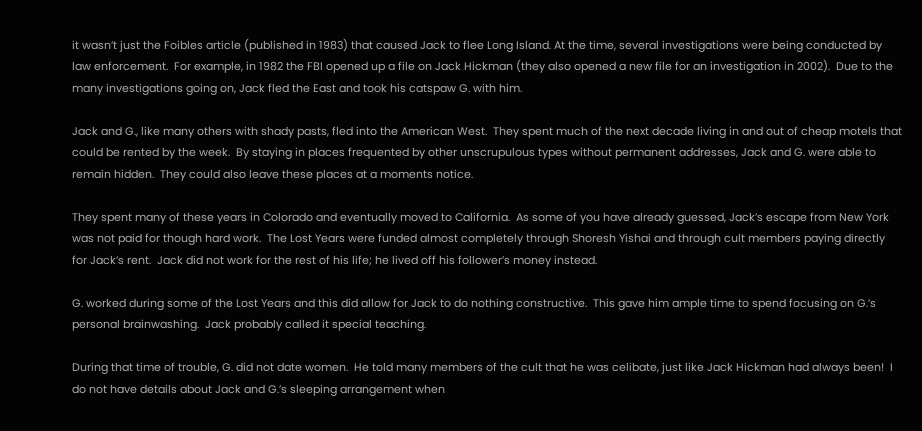it wasn’t just the Foibles article (published in 1983) that caused Jack to flee Long Island. At the time, several investigations were being conducted by law enforcement.  For example, in 1982 the FBI opened up a file on Jack Hickman (they also opened a new file for an investigation in 2002).  Due to the many investigations going on, Jack fled the East and took his catspaw G. with him.

Jack and G., like many others with shady pasts, fled into the American West.  They spent much of the next decade living in and out of cheap motels that could be rented by the week.  By staying in places frequented by other unscrupulous types without permanent addresses, Jack and G. were able to remain hidden.  They could also leave these places at a moments notice.

They spent many of these years in Colorado and eventually moved to California.  As some of you have already guessed, Jack’s escape from New York was not paid for though hard work.  The Lost Years were funded almost completely through Shoresh Yishai and through cult members paying directly for Jack’s rent.  Jack did not work for the rest of his life; he lived off his follower’s money instead.

G. worked during some of the Lost Years and this did allow for Jack to do nothing constructive.  This gave him ample time to spend focusing on G.’s personal brainwashing.  Jack probably called it special teaching.

During that time of trouble, G. did not date women.  He told many members of the cult that he was celibate, just like Jack Hickman had always been!  I do not have details about Jack and G.’s sleeping arrangement when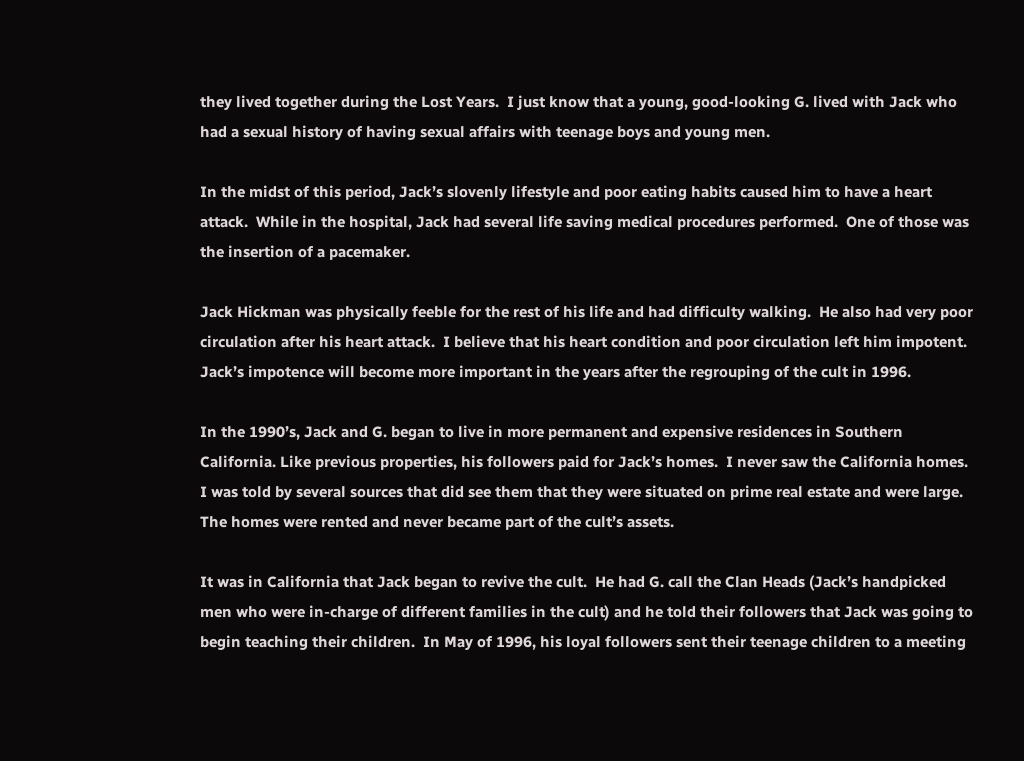they lived together during the Lost Years.  I just know that a young, good-looking G. lived with Jack who had a sexual history of having sexual affairs with teenage boys and young men.

In the midst of this period, Jack’s slovenly lifestyle and poor eating habits caused him to have a heart attack.  While in the hospital, Jack had several life saving medical procedures performed.  One of those was the insertion of a pacemaker.

Jack Hickman was physically feeble for the rest of his life and had difficulty walking.  He also had very poor circulation after his heart attack.  I believe that his heart condition and poor circulation left him impotent.  Jack’s impotence will become more important in the years after the regrouping of the cult in 1996.

In the 1990’s, Jack and G. began to live in more permanent and expensive residences in Southern California. Like previous properties, his followers paid for Jack’s homes.  I never saw the California homes.  I was told by several sources that did see them that they were situated on prime real estate and were large.  The homes were rented and never became part of the cult’s assets.

It was in California that Jack began to revive the cult.  He had G. call the Clan Heads (Jack’s handpicked men who were in-charge of different families in the cult) and he told their followers that Jack was going to begin teaching their children.  In May of 1996, his loyal followers sent their teenage children to a meeting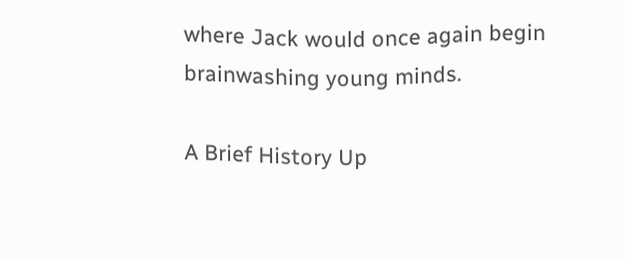where Jack would once again begin brainwashing young minds.

A Brief History Up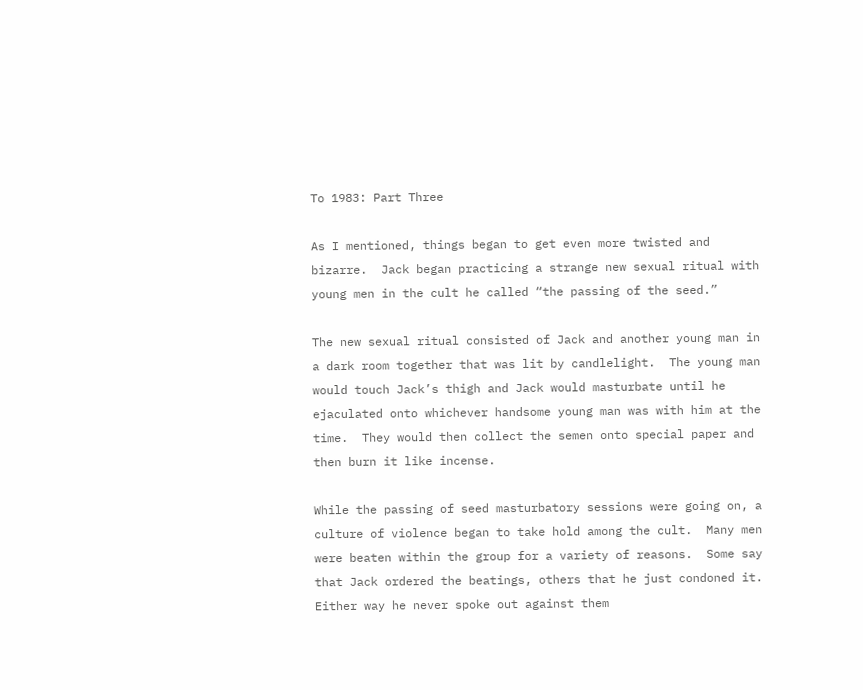To 1983: Part Three

As I mentioned, things began to get even more twisted and bizarre.  Jack began practicing a strange new sexual ritual with young men in the cult he called “the passing of the seed.”

The new sexual ritual consisted of Jack and another young man in a dark room together that was lit by candlelight.  The young man would touch Jack’s thigh and Jack would masturbate until he ejaculated onto whichever handsome young man was with him at the time.  They would then collect the semen onto special paper and then burn it like incense.

While the passing of seed masturbatory sessions were going on, a culture of violence began to take hold among the cult.  Many men were beaten within the group for a variety of reasons.  Some say that Jack ordered the beatings, others that he just condoned it.  Either way he never spoke out against them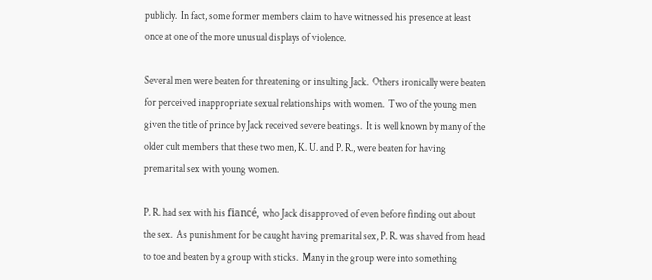publicly.  In fact, some former members claim to have witnessed his presence at least once at one of the more unusual displays of violence.

Several men were beaten for threatening or insulting Jack.  Others ironically were beaten for perceived inappropriate sexual relationships with women.  Two of the young men given the title of prince by Jack received severe beatings.  It is well known by many of the older cult members that these two men, K. U. and P. R., were beaten for having premarital sex with young women.

P. R. had sex with his fiancé, who Jack disapproved of even before finding out about the sex.  As punishment for be caught having premarital sex, P. R. was shaved from head to toe and beaten by a group with sticks.  Many in the group were into something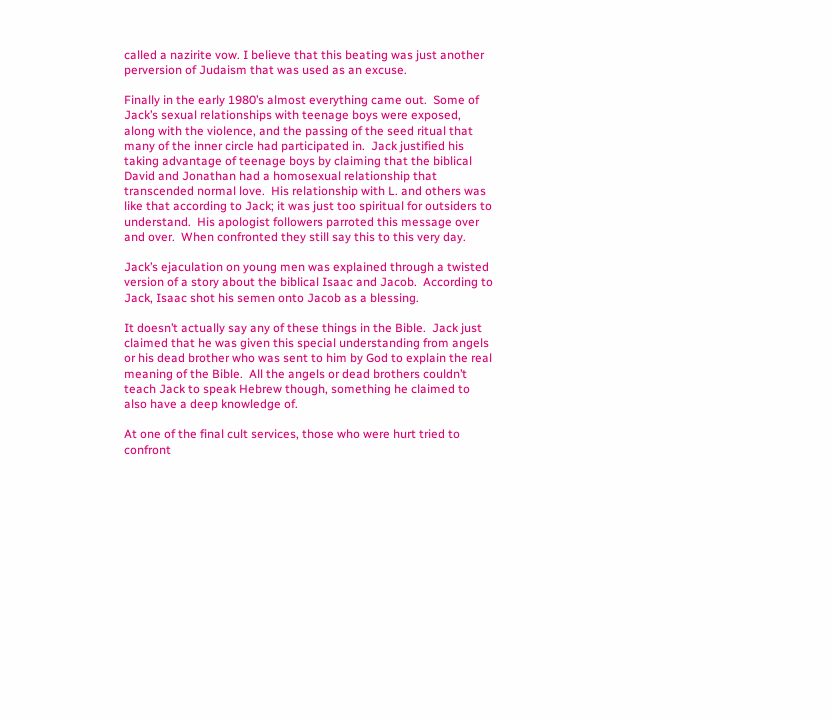called a nazirite vow. I believe that this beating was just another perversion of Judaism that was used as an excuse.

Finally in the early 1980’s almost everything came out.  Some of Jack’s sexual relationships with teenage boys were exposed, along with the violence, and the passing of the seed ritual that many of the inner circle had participated in.  Jack justified his taking advantage of teenage boys by claiming that the biblical David and Jonathan had a homosexual relationship that transcended normal love.  His relationship with L. and others was like that according to Jack; it was just too spiritual for outsiders to understand.  His apologist followers parroted this message over and over.  When confronted they still say this to this very day.

Jack’s ejaculation on young men was explained through a twisted version of a story about the biblical Isaac and Jacob.  According to Jack, Isaac shot his semen onto Jacob as a blessing.

It doesn’t actually say any of these things in the Bible.  Jack just claimed that he was given this special understanding from angels or his dead brother who was sent to him by God to explain the real meaning of the Bible.  All the angels or dead brothers couldn’t teach Jack to speak Hebrew though, something he claimed to also have a deep knowledge of.

At one of the final cult services, those who were hurt tried to confront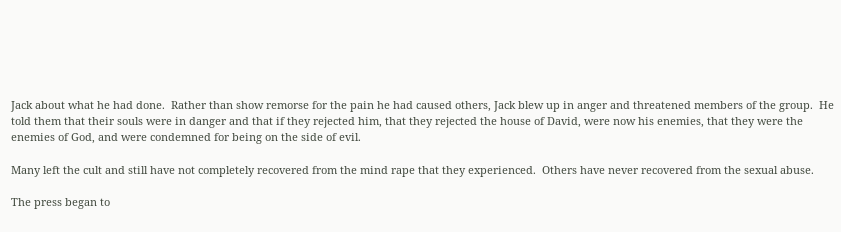Jack about what he had done.  Rather than show remorse for the pain he had caused others, Jack blew up in anger and threatened members of the group.  He told them that their souls were in danger and that if they rejected him, that they rejected the house of David, were now his enemies, that they were the enemies of God, and were condemned for being on the side of evil.

Many left the cult and still have not completely recovered from the mind rape that they experienced.  Others have never recovered from the sexual abuse.

The press began to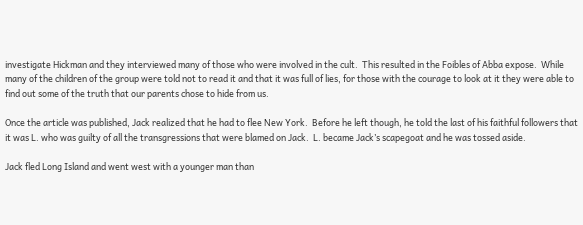investigate Hickman and they interviewed many of those who were involved in the cult.  This resulted in the Foibles of Abba expose.  While many of the children of the group were told not to read it and that it was full of lies, for those with the courage to look at it they were able to find out some of the truth that our parents chose to hide from us.

Once the article was published, Jack realized that he had to flee New York.  Before he left though, he told the last of his faithful followers that it was L. who was guilty of all the transgressions that were blamed on Jack.  L. became Jack’s scapegoat and he was tossed aside.

Jack fled Long Island and went west with a younger man than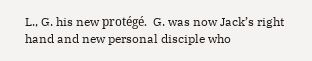L., G. his new protégé.  G. was now Jack’s right hand and new personal disciple who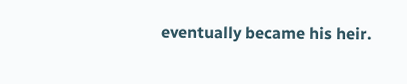eventually became his heir.